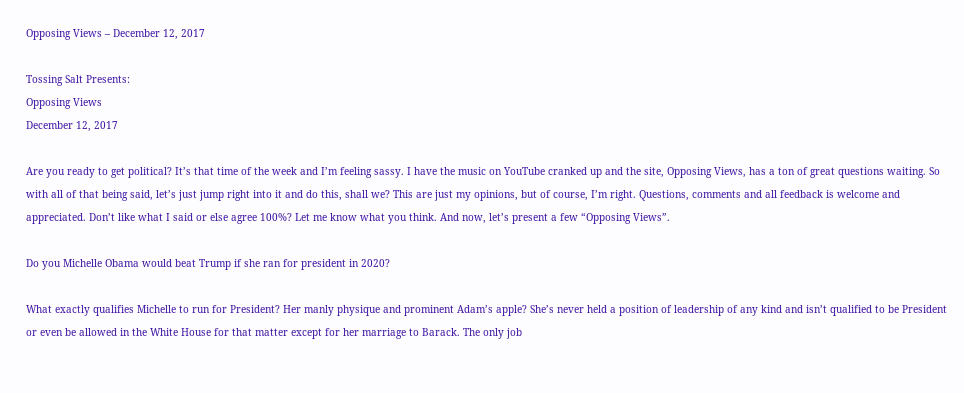Opposing Views – December 12, 2017

Tossing Salt Presents:
Opposing Views
December 12, 2017

Are you ready to get political? It’s that time of the week and I’m feeling sassy. I have the music on YouTube cranked up and the site, Opposing Views, has a ton of great questions waiting. So with all of that being said, let’s just jump right into it and do this, shall we? This are just my opinions, but of course, I’m right. Questions, comments and all feedback is welcome and appreciated. Don’t like what I said or else agree 100%? Let me know what you think. And now, let’s present a few “Opposing Views”.

Do you Michelle Obama would beat Trump if she ran for president in 2020?

What exactly qualifies Michelle to run for President? Her manly physique and prominent Adam’s apple? She’s never held a position of leadership of any kind and isn’t qualified to be President or even be allowed in the White House for that matter except for her marriage to Barack. The only job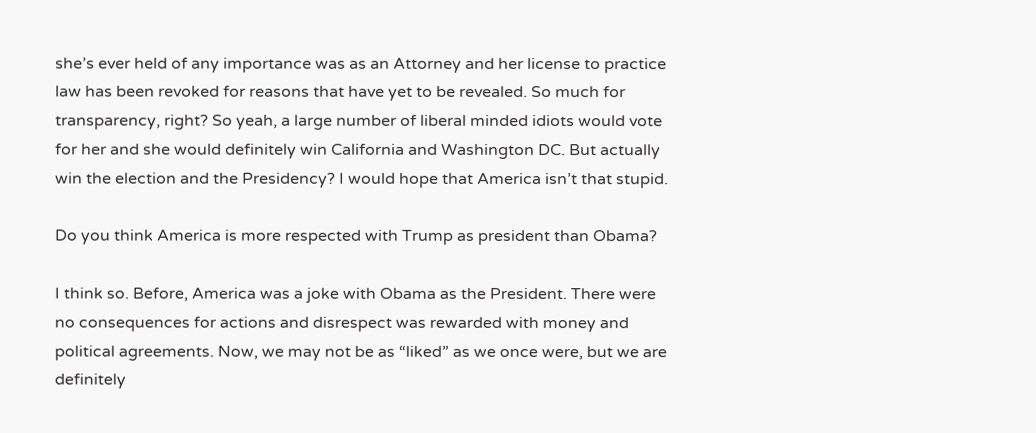she’s ever held of any importance was as an Attorney and her license to practice law has been revoked for reasons that have yet to be revealed. So much for transparency, right? So yeah, a large number of liberal minded idiots would vote for her and she would definitely win California and Washington DC. But actually win the election and the Presidency? I would hope that America isn’t that stupid.

Do you think America is more respected with Trump as president than Obama?

I think so. Before, America was a joke with Obama as the President. There were no consequences for actions and disrespect was rewarded with money and political agreements. Now, we may not be as “liked” as we once were, but we are definitely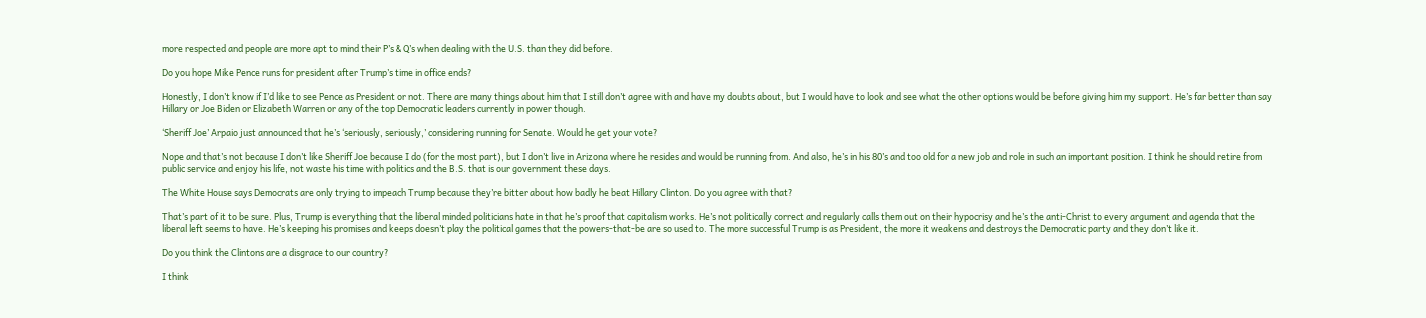more respected and people are more apt to mind their P’s & Q’s when dealing with the U.S. than they did before.

Do you hope Mike Pence runs for president after Trump’s time in office ends?

Honestly, I don’t know if I’d like to see Pence as President or not. There are many things about him that I still don’t agree with and have my doubts about, but I would have to look and see what the other options would be before giving him my support. He’s far better than say Hillary or Joe Biden or Elizabeth Warren or any of the top Democratic leaders currently in power though.

‘Sheriff Joe’ Arpaio just announced that he’s ‘seriously, seriously,’ considering running for Senate. Would he get your vote?

Nope and that’s not because I don’t like Sheriff Joe because I do (for the most part), but I don’t live in Arizona where he resides and would be running from. And also, he’s in his 80’s and too old for a new job and role in such an important position. I think he should retire from public service and enjoy his life, not waste his time with politics and the B.S. that is our government these days.

The White House says Democrats are only trying to impeach Trump because they’re bitter about how badly he beat Hillary Clinton. Do you agree with that?

That’s part of it to be sure. Plus, Trump is everything that the liberal minded politicians hate in that he’s proof that capitalism works. He’s not politically correct and regularly calls them out on their hypocrisy and he’s the anti-Christ to every argument and agenda that the liberal left seems to have. He’s keeping his promises and keeps doesn’t play the political games that the powers-that-be are so used to. The more successful Trump is as President, the more it weakens and destroys the Democratic party and they don’t like it.

Do you think the Clintons are a disgrace to our country?

I think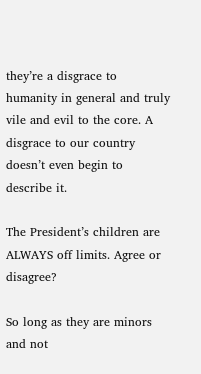they’re a disgrace to humanity in general and truly vile and evil to the core. A disgrace to our country doesn’t even begin to describe it.

The President’s children are ALWAYS off limits. Agree or disagree?

So long as they are minors and not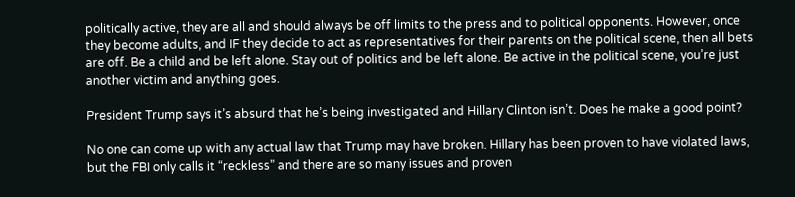politically active, they are all and should always be off limits to the press and to political opponents. However, once they become adults, and IF they decide to act as representatives for their parents on the political scene, then all bets are off. Be a child and be left alone. Stay out of politics and be left alone. Be active in the political scene, you’re just another victim and anything goes.

President Trump says it’s absurd that he’s being investigated and Hillary Clinton isn’t. Does he make a good point?

No one can come up with any actual law that Trump may have broken. Hillary has been proven to have violated laws, but the FBI only calls it “reckless” and there are so many issues and proven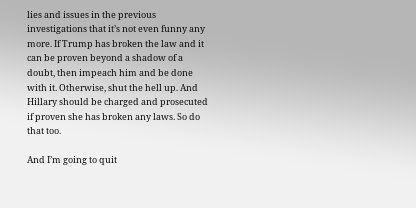lies and issues in the previous investigations that it’s not even funny any more. If Trump has broken the law and it can be proven beyond a shadow of a doubt, then impeach him and be done with it. Otherwise, shut the hell up. And Hillary should be charged and prosecuted if proven she has broken any laws. So do that too.

And I’m going to quit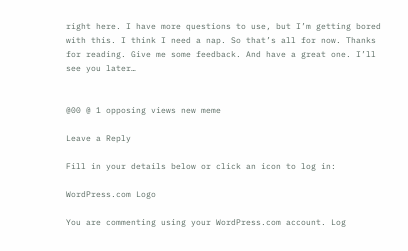right here. I have more questions to use, but I’m getting bored with this. I think I need a nap. So that’s all for now. Thanks for reading. Give me some feedback. And have a great one. I’ll see you later…


@00 @ 1 opposing views new meme

Leave a Reply

Fill in your details below or click an icon to log in:

WordPress.com Logo

You are commenting using your WordPress.com account. Log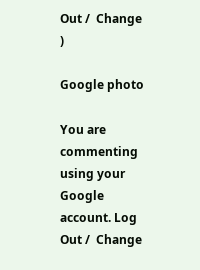Out /  Change )

Google photo

You are commenting using your Google account. Log Out /  Change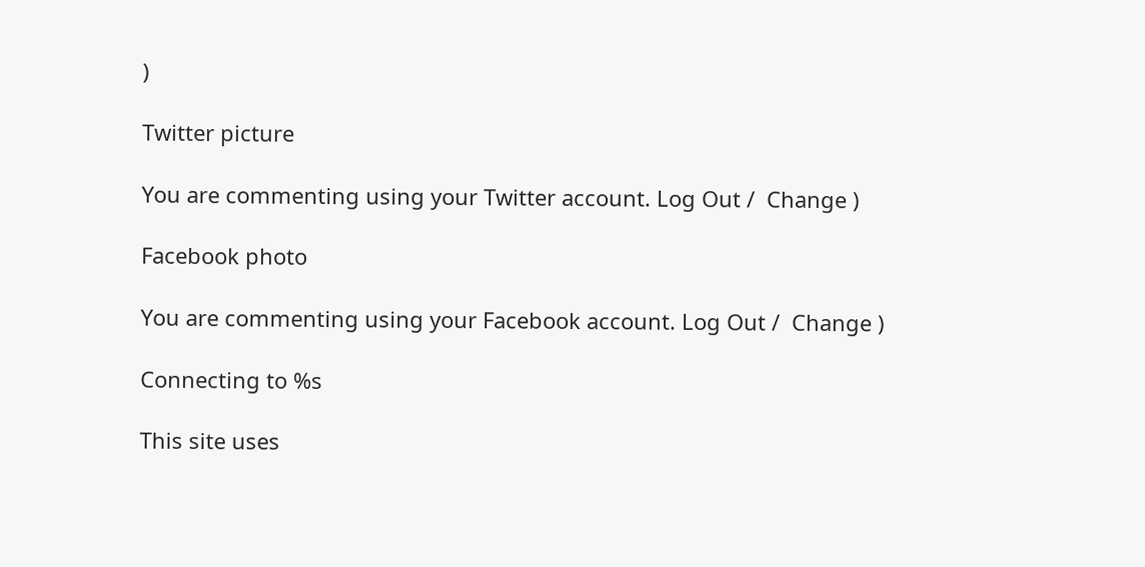)

Twitter picture

You are commenting using your Twitter account. Log Out /  Change )

Facebook photo

You are commenting using your Facebook account. Log Out /  Change )

Connecting to %s

This site uses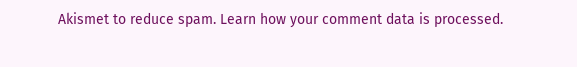Akismet to reduce spam. Learn how your comment data is processed.